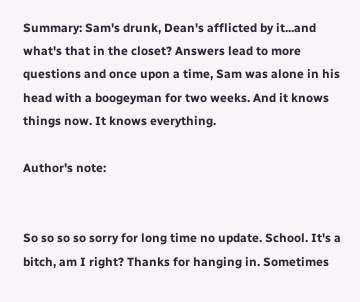Summary: Sam's drunk, Dean's afflicted by it...and what's that in the closet? Answers lead to more questions and once upon a time, Sam was alone in his head with a boogeyman for two weeks. And it knows things now. It knows everything.

Author's note:


So so so so sorry for long time no update. School. It's a bitch, am I right? Thanks for hanging in. Sometimes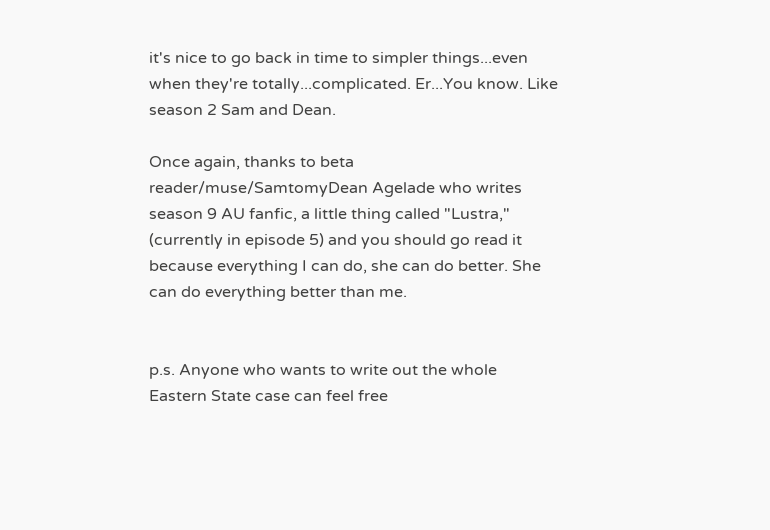it's nice to go back in time to simpler things...even when they're totally...complicated. Er...You know. Like season 2 Sam and Dean.

Once again, thanks to beta reader/muse/SamtomyDean Agelade who writes season 9 AU fanfic, a little thing called "Lustra," (currently in episode 5) and you should go read it because everything I can do, she can do better. She can do everything better than me.


p.s. Anyone who wants to write out the whole Eastern State case can feel free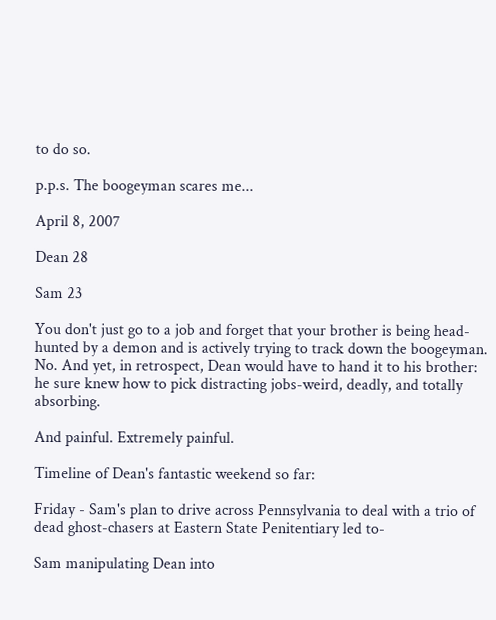to do so.

p.p.s. The boogeyman scares me...

April 8, 2007

Dean 28

Sam 23

You don't just go to a job and forget that your brother is being head-hunted by a demon and is actively trying to track down the boogeyman. No. And yet, in retrospect, Dean would have to hand it to his brother: he sure knew how to pick distracting jobs-weird, deadly, and totally absorbing.

And painful. Extremely painful.

Timeline of Dean's fantastic weekend so far:

Friday - Sam's plan to drive across Pennsylvania to deal with a trio of dead ghost-chasers at Eastern State Penitentiary led to-

Sam manipulating Dean into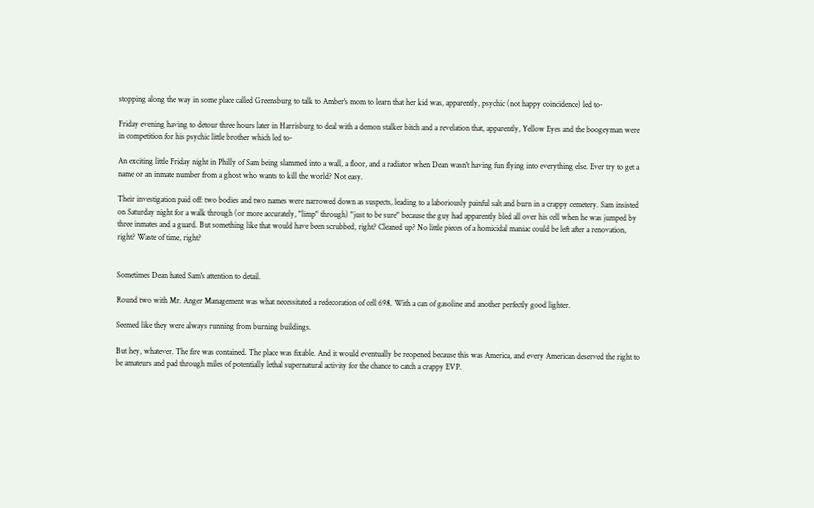stopping along the way in some place called Greensburg to talk to Amber's mom to learn that her kid was, apparently, psychic (not happy coincidence) led to-

Friday evening having to detour three hours later in Harrisburg to deal with a demon stalker bitch and a revelation that, apparently, Yellow Eyes and the boogeyman were in competition for his psychic little brother which led to-

An exciting little Friday night in Philly of Sam being slammed into a wall, a floor, and a radiator when Dean wasn't having fun flying into everything else. Ever try to get a name or an inmate number from a ghost who wants to kill the world? Not easy.

Their investigation paid off: two bodies and two names were narrowed down as suspects, leading to a laboriously painful salt and burn in a crappy cemetery. Sam insisted on Saturday night for a walk through (or more accurately, "limp" through) "just to be sure" because the guy had apparently bled all over his cell when he was jumped by three inmates and a guard. But something like that would have been scrubbed, right? Cleaned up? No little pieces of a homicidal maniac could be left after a renovation, right? Waste of time, right?


Sometimes Dean hated Sam's attention to detail.

Round two with Mr. Anger Management was what necessitated a redecoration of cell 698. With a can of gasoline and another perfectly good lighter.

Seemed like they were always running from burning buildings.

But hey, whatever. The fire was contained. The place was fixable. And it would eventually be reopened because this was America, and every American deserved the right to be amateurs and pad through miles of potentially lethal supernatural activity for the chance to catch a crappy EVP.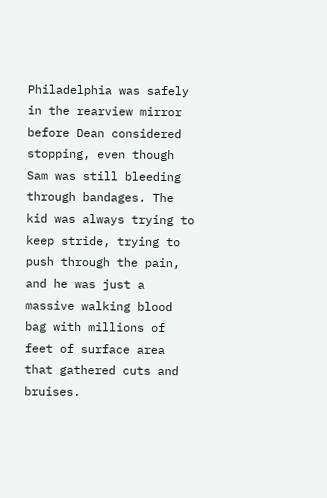Philadelphia was safely in the rearview mirror before Dean considered stopping, even though Sam was still bleeding through bandages. The kid was always trying to keep stride, trying to push through the pain, and he was just a massive walking blood bag with millions of feet of surface area that gathered cuts and bruises.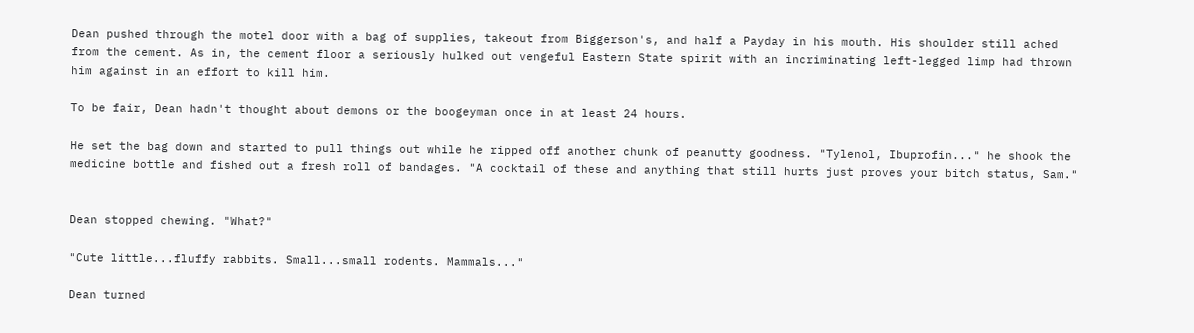Dean pushed through the motel door with a bag of supplies, takeout from Biggerson's, and half a Payday in his mouth. His shoulder still ached from the cement. As in, the cement floor a seriously hulked out vengeful Eastern State spirit with an incriminating left-legged limp had thrown him against in an effort to kill him.

To be fair, Dean hadn't thought about demons or the boogeyman once in at least 24 hours.

He set the bag down and started to pull things out while he ripped off another chunk of peanutty goodness. "Tylenol, Ibuprofin..." he shook the medicine bottle and fished out a fresh roll of bandages. "A cocktail of these and anything that still hurts just proves your bitch status, Sam."


Dean stopped chewing. "What?"

"Cute little...fluffy rabbits. Small...small rodents. Mammals..."

Dean turned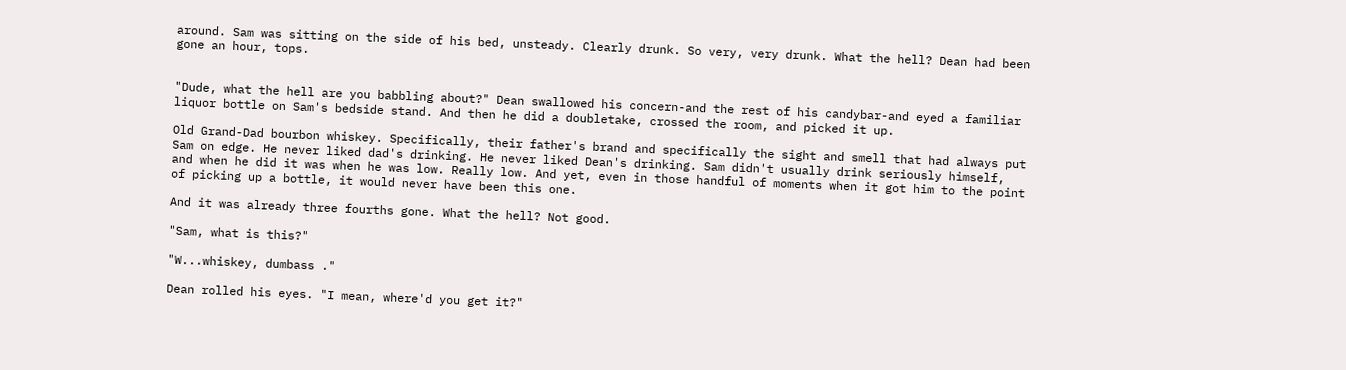around. Sam was sitting on the side of his bed, unsteady. Clearly drunk. So very, very drunk. What the hell? Dean had been gone an hour, tops.


"Dude, what the hell are you babbling about?" Dean swallowed his concern-and the rest of his candybar-and eyed a familiar liquor bottle on Sam's bedside stand. And then he did a doubletake, crossed the room, and picked it up.

Old Grand-Dad bourbon whiskey. Specifically, their father's brand and specifically the sight and smell that had always put Sam on edge. He never liked dad's drinking. He never liked Dean's drinking. Sam didn't usually drink seriously himself, and when he did it was when he was low. Really low. And yet, even in those handful of moments when it got him to the point of picking up a bottle, it would never have been this one.

And it was already three fourths gone. What the hell? Not good.

"Sam, what is this?"

"W...whiskey, dumbass ."

Dean rolled his eyes. "I mean, where'd you get it?"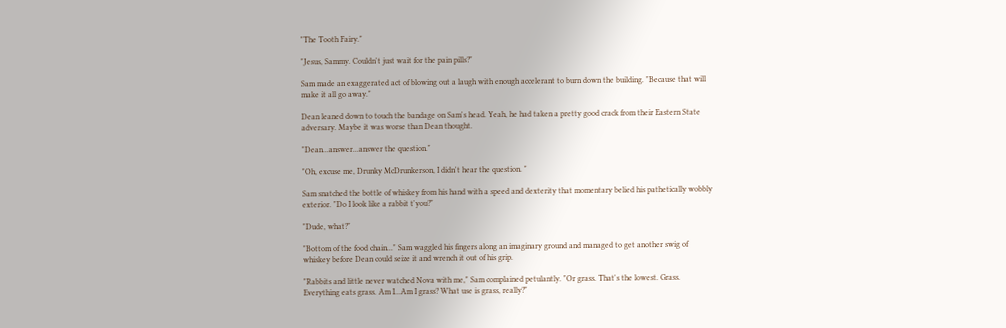"The Tooth Fairy."

"Jesus, Sammy. Couldn't just wait for the pain pills?"

Sam made an exaggerated act of blowing out a laugh with enough accelerant to burn down the building. "Because that will make it all go away."

Dean leaned down to touch the bandage on Sam's head. Yeah, he had taken a pretty good crack from their Eastern State adversary. Maybe it was worse than Dean thought.

"Dean...answer...answer the question."

"Oh, excuse me, Drunky McDrunkerson, I didn't hear the question. "

Sam snatched the bottle of whiskey from his hand with a speed and dexterity that momentary belied his pathetically wobbly exterior. "Do I look like a rabbit t'you?"

"Dude, what?"

"Bottom of the food chain..." Sam waggled his fingers along an imaginary ground and managed to get another swig of whiskey before Dean could seize it and wrench it out of his grip.

"Rabbits and little never watched Nova with me," Sam complained petulantly. "Or grass. That's the lowest. Grass. Everything eats grass. Am I...Am I grass? What use is grass, really?"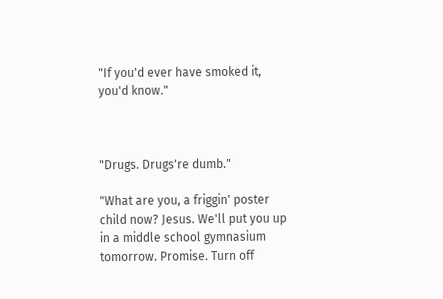"If you'd ever have smoked it, you'd know."



"Drugs. Drugs're dumb."

"What are you, a friggin' poster child now? Jesus. We'll put you up in a middle school gymnasium tomorrow. Promise. Turn off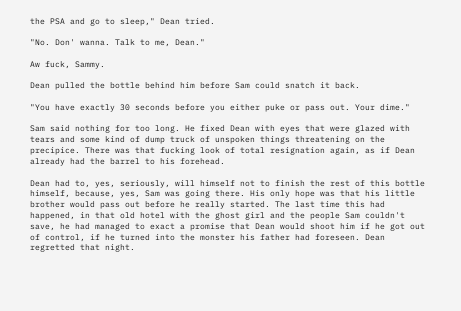the PSA and go to sleep," Dean tried.

"No. Don' wanna. Talk to me, Dean."

Aw fuck, Sammy.

Dean pulled the bottle behind him before Sam could snatch it back.

"You have exactly 30 seconds before you either puke or pass out. Your dime."

Sam said nothing for too long. He fixed Dean with eyes that were glazed with tears and some kind of dump truck of unspoken things threatening on the precipice. There was that fucking look of total resignation again, as if Dean already had the barrel to his forehead.

Dean had to, yes, seriously, will himself not to finish the rest of this bottle himself, because, yes, Sam was going there. His only hope was that his little brother would pass out before he really started. The last time this had happened, in that old hotel with the ghost girl and the people Sam couldn't save, he had managed to exact a promise that Dean would shoot him if he got out of control, if he turned into the monster his father had foreseen. Dean regretted that night.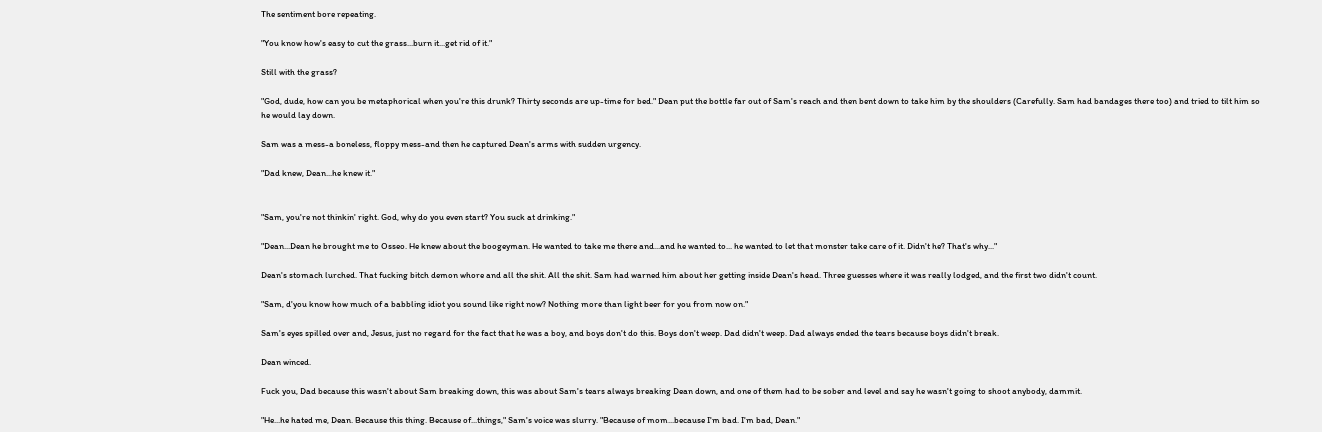The sentiment bore repeating.

"You know how's easy to cut the grass...burn it...get rid of it."

Still with the grass?

"God, dude, how can you be metaphorical when you're this drunk? Thirty seconds are up-time for bed." Dean put the bottle far out of Sam's reach and then bent down to take him by the shoulders (Carefully. Sam had bandages there too) and tried to tilt him so he would lay down.

Sam was a mess-a boneless, floppy mess-and then he captured Dean's arms with sudden urgency.

"Dad knew, Dean...he knew it."


"Sam, you're not thinkin' right. God, why do you even start? You suck at drinking."

"Dean...Dean he brought me to Osseo. He knew about the boogeyman. He wanted to take me there and...and he wanted to... he wanted to let that monster take care of it. Didn't he? That's why..."

Dean's stomach lurched. That fucking bitch demon whore and all the shit. All the shit. Sam had warned him about her getting inside Dean's head. Three guesses where it was really lodged, and the first two didn't count.

"Sam, d'you know how much of a babbling idiot you sound like right now? Nothing more than light beer for you from now on."

Sam's eyes spilled over and, Jesus, just no regard for the fact that he was a boy, and boys don't do this. Boys don't weep. Dad didn't weep. Dad always ended the tears because boys didn't break.

Dean winced.

Fuck you, Dad because this wasn't about Sam breaking down, this was about Sam's tears always breaking Dean down, and one of them had to be sober and level and say he wasn't going to shoot anybody, dammit.

"He...he hated me, Dean. Because this thing. Because of...things," Sam's voice was slurry. "Because of mom...because I'm bad. I'm bad, Dean."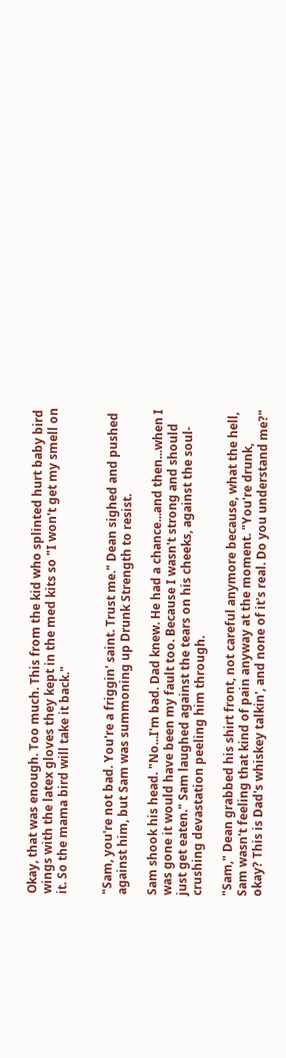Okay, that was enough. Too much. This from the kid who splinted hurt baby bird wings with the latex gloves they kept in the med kits so "I won't get my smell on it. So the mama bird will take it back."


"Sam, you're not bad. You're a friggin' saint. Trust me." Dean sighed and pushed against him, but Sam was summoning up Drunk Strength to resist.

Sam shook his head. "No...I'm bad. Dad knew. He had a chance...and then...when I was gone it would have been my fault too. Because I wasn't strong and should just get eaten." Sam laughed against the tears on his cheeks, against the soul-crushing devastation peeling him through.

"Sam," Dean grabbed his shirt front, not careful anymore because, what the hell, Sam wasn't feeling that kind of pain anyway at the moment. "You're drunk, okay? This is Dad's whiskey talkin', and none of it's real. Do you understand me?"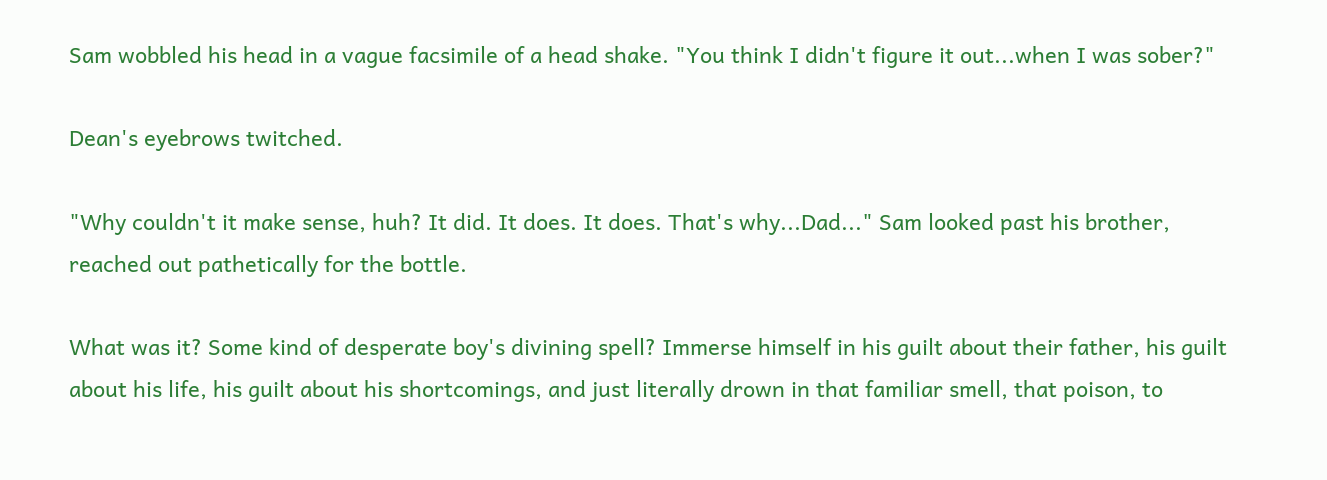Sam wobbled his head in a vague facsimile of a head shake. "You think I didn't figure it out...when I was sober?"

Dean's eyebrows twitched.

"Why couldn't it make sense, huh? It did. It does. It does. That's why...Dad..." Sam looked past his brother, reached out pathetically for the bottle.

What was it? Some kind of desperate boy's divining spell? Immerse himself in his guilt about their father, his guilt about his life, his guilt about his shortcomings, and just literally drown in that familiar smell, that poison, to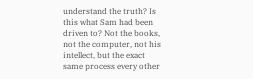understand the truth? Is this what Sam had been driven to? Not the books, not the computer, not his intellect, but the exact same process every other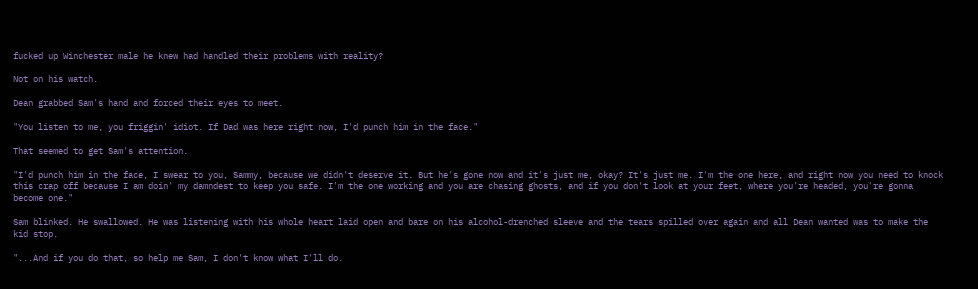fucked up Winchester male he knew had handled their problems with reality?

Not on his watch.

Dean grabbed Sam's hand and forced their eyes to meet.

"You listen to me, you friggin' idiot. If Dad was here right now, I'd punch him in the face."

That seemed to get Sam's attention.

"I'd punch him in the face, I swear to you, Sammy, because we didn't deserve it. But he's gone now and it's just me, okay? It's just me. I'm the one here, and right now you need to knock this crap off because I am doin' my damndest to keep you safe. I'm the one working and you are chasing ghosts, and if you don't look at your feet, where you're headed, you're gonna become one."

Sam blinked. He swallowed. He was listening with his whole heart laid open and bare on his alcohol-drenched sleeve and the tears spilled over again and all Dean wanted was to make the kid stop.

"...And if you do that, so help me Sam, I don't know what I'll do.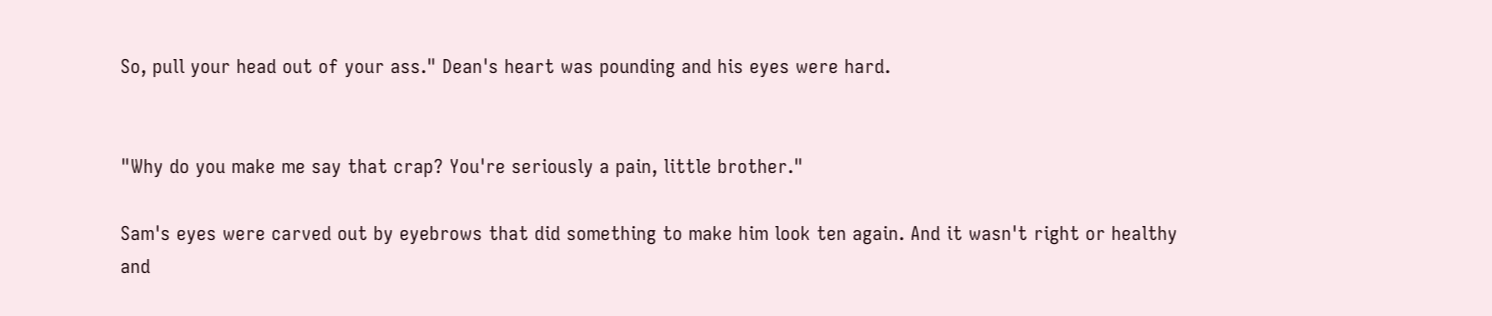So, pull your head out of your ass." Dean's heart was pounding and his eyes were hard.


"Why do you make me say that crap? You're seriously a pain, little brother."

Sam's eyes were carved out by eyebrows that did something to make him look ten again. And it wasn't right or healthy and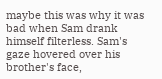maybe this was why it was bad when Sam drank himself filterless. Sam's gaze hovered over his brother's face,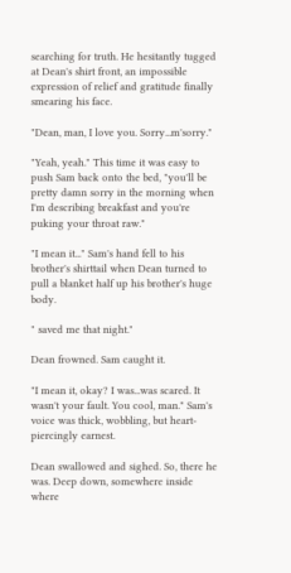searching for truth. He hesitantly tugged at Dean's shirt front, an impossible expression of relief and gratitude finally smearing his face.

"Dean, man, I love you. Sorry...m'sorry."

"Yeah, yeah." This time it was easy to push Sam back onto the bed, "you'll be pretty damn sorry in the morning when I'm describing breakfast and you're puking your throat raw."

"I mean it..." Sam's hand fell to his brother's shirttail when Dean turned to pull a blanket half up his brother's huge body.

" saved me that night."

Dean frowned. Sam caught it.

"I mean it, okay? I was...was scared. It wasn't your fault. You cool, man." Sam's voice was thick, wobbling, but heart-piercingly earnest.

Dean swallowed and sighed. So, there he was. Deep down, somewhere inside where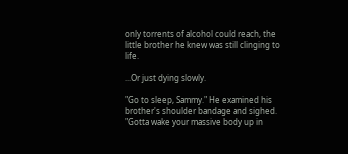only torrents of alcohol could reach, the little brother he knew was still clinging to life.

...Or just dying slowly.

"Go to sleep, Sammy." He examined his brother's shoulder bandage and sighed. "Gotta wake your massive body up in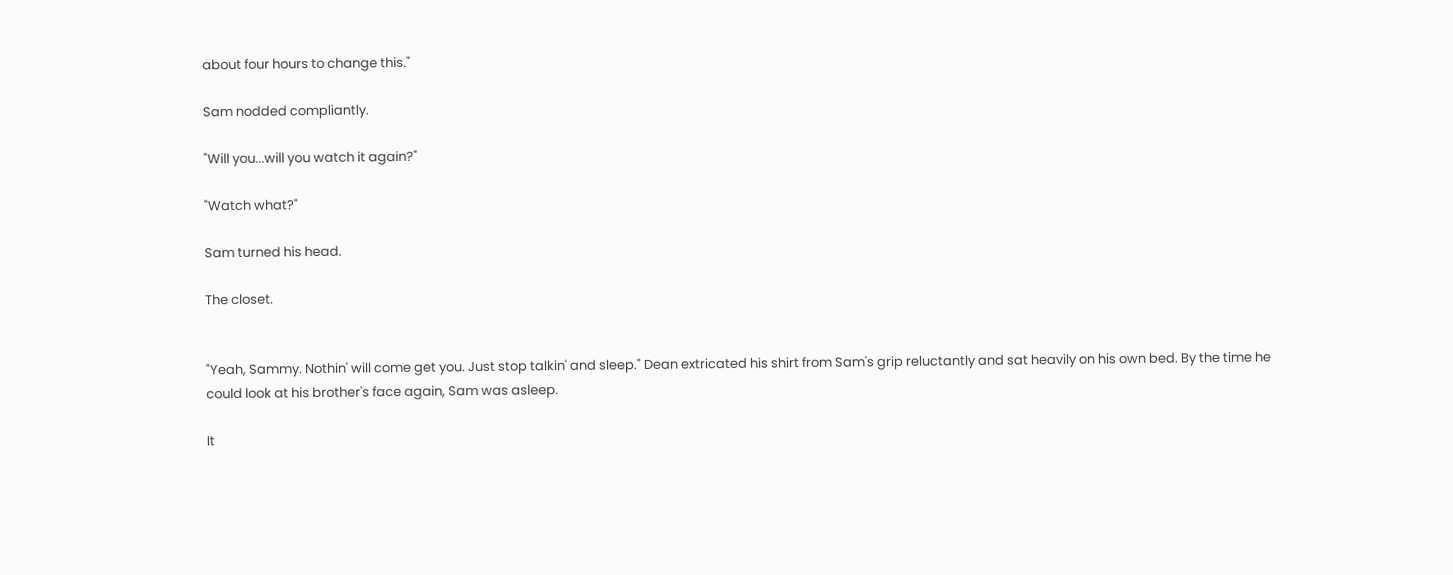about four hours to change this."

Sam nodded compliantly.

"Will you...will you watch it again?"

"Watch what?"

Sam turned his head.

The closet.


"Yeah, Sammy. Nothin' will come get you. Just stop talkin' and sleep." Dean extricated his shirt from Sam's grip reluctantly and sat heavily on his own bed. By the time he could look at his brother's face again, Sam was asleep.

It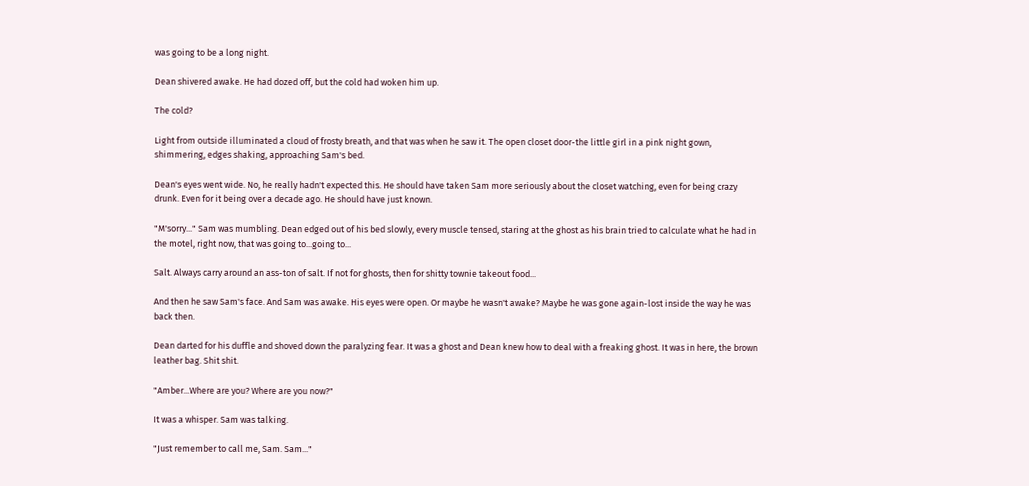was going to be a long night.

Dean shivered awake. He had dozed off, but the cold had woken him up.

The cold?

Light from outside illuminated a cloud of frosty breath, and that was when he saw it. The open closet door-the little girl in a pink night gown, shimmering, edges shaking, approaching Sam's bed.

Dean's eyes went wide. No, he really hadn't expected this. He should have taken Sam more seriously about the closet watching, even for being crazy drunk. Even for it being over a decade ago. He should have just known.

"M'sorry..." Sam was mumbling. Dean edged out of his bed slowly, every muscle tensed, staring at the ghost as his brain tried to calculate what he had in the motel, right now, that was going to...going to...

Salt. Always carry around an ass-ton of salt. If not for ghosts, then for shitty townie takeout food...

And then he saw Sam's face. And Sam was awake. His eyes were open. Or maybe he wasn't awake? Maybe he was gone again-lost inside the way he was back then.

Dean darted for his duffle and shoved down the paralyzing fear. It was a ghost and Dean knew how to deal with a freaking ghost. It was in here, the brown leather bag. Shit shit.

"Amber...Where are you? Where are you now?"

It was a whisper. Sam was talking.

"Just remember to call me, Sam. Sam..."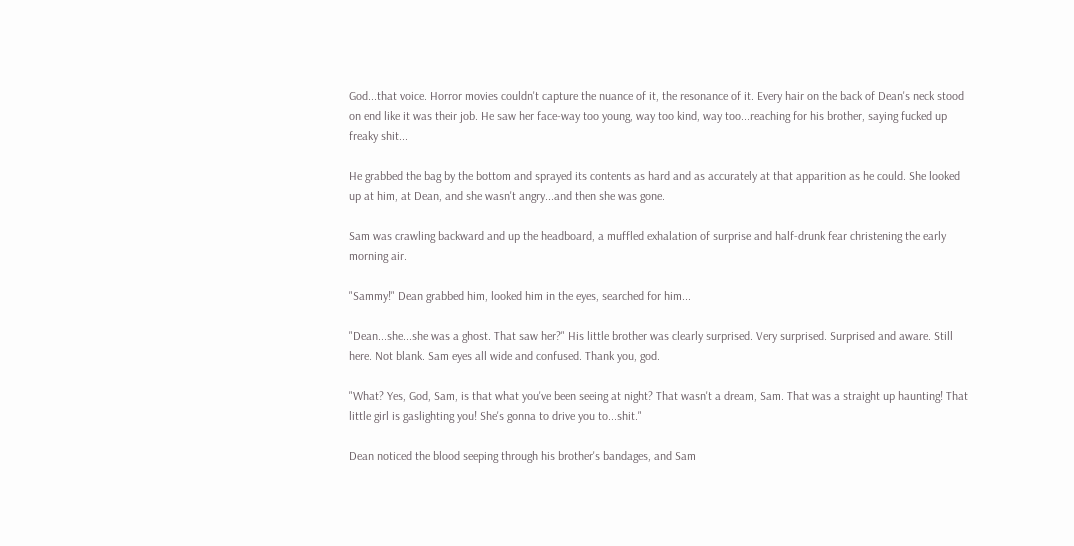God...that voice. Horror movies couldn't capture the nuance of it, the resonance of it. Every hair on the back of Dean's neck stood on end like it was their job. He saw her face-way too young, way too kind, way too...reaching for his brother, saying fucked up freaky shit...

He grabbed the bag by the bottom and sprayed its contents as hard and as accurately at that apparition as he could. She looked up at him, at Dean, and she wasn't angry...and then she was gone.

Sam was crawling backward and up the headboard, a muffled exhalation of surprise and half-drunk fear christening the early morning air.

"Sammy!" Dean grabbed him, looked him in the eyes, searched for him...

"Dean...she...she was a ghost. That saw her?" His little brother was clearly surprised. Very surprised. Surprised and aware. Still here. Not blank. Sam eyes all wide and confused. Thank you, god.

"What? Yes, God, Sam, is that what you've been seeing at night? That wasn't a dream, Sam. That was a straight up haunting! That little girl is gaslighting you! She's gonna to drive you to...shit."

Dean noticed the blood seeping through his brother's bandages, and Sam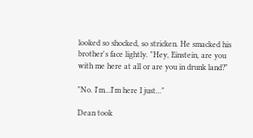looked so shocked, so stricken. He smacked his brother's face lightly. "Hey, Einstein, are you with me here at all or are you in drunk land?"

"No. I'm...I'm here I just..."

Dean took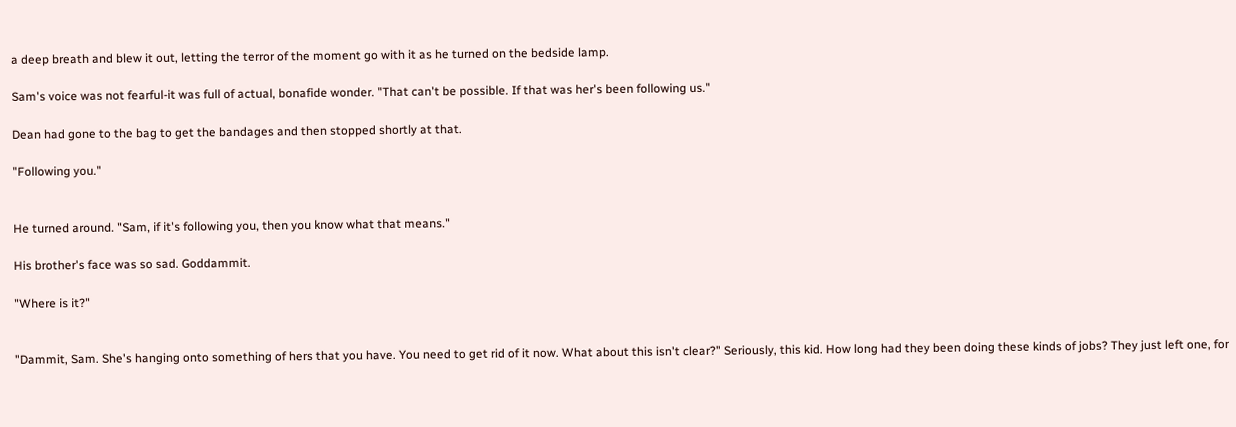a deep breath and blew it out, letting the terror of the moment go with it as he turned on the bedside lamp.

Sam's voice was not fearful-it was full of actual, bonafide wonder. "That can't be possible. If that was her's been following us."

Dean had gone to the bag to get the bandages and then stopped shortly at that.

"Following you."


He turned around. "Sam, if it's following you, then you know what that means."

His brother's face was so sad. Goddammit.

"Where is it?"


"Dammit, Sam. She's hanging onto something of hers that you have. You need to get rid of it now. What about this isn't clear?" Seriously, this kid. How long had they been doing these kinds of jobs? They just left one, for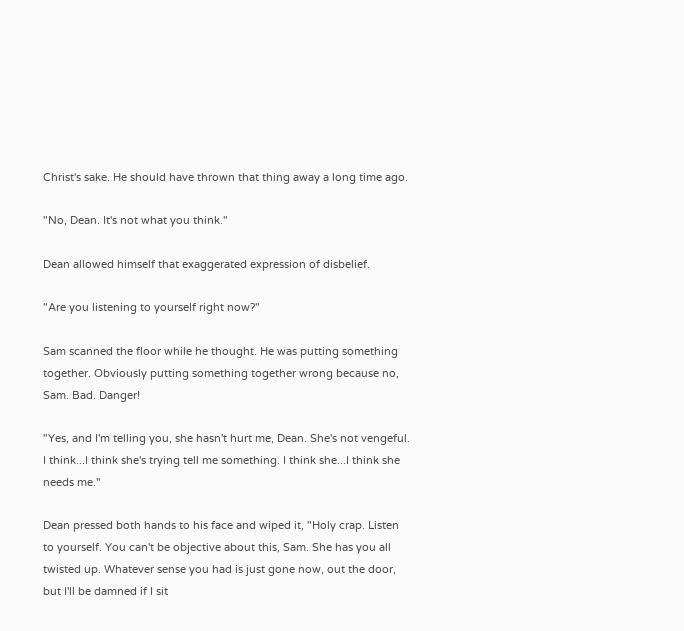Christ's sake. He should have thrown that thing away a long time ago.

"No, Dean. It's not what you think."

Dean allowed himself that exaggerated expression of disbelief.

"Are you listening to yourself right now?"

Sam scanned the floor while he thought. He was putting something together. Obviously putting something together wrong because no, Sam. Bad. Danger!

"Yes, and I'm telling you, she hasn't hurt me, Dean. She's not vengeful. I think...I think she's trying tell me something. I think she...I think she needs me."

Dean pressed both hands to his face and wiped it, "Holy crap. Listen to yourself. You can't be objective about this, Sam. She has you all twisted up. Whatever sense you had is just gone now, out the door, but I'll be damned if I sit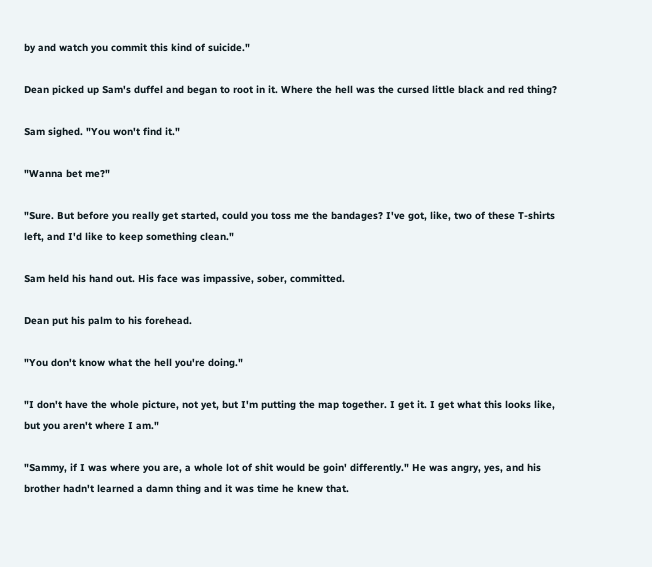by and watch you commit this kind of suicide."

Dean picked up Sam's duffel and began to root in it. Where the hell was the cursed little black and red thing?

Sam sighed. "You won't find it."

"Wanna bet me?"

"Sure. But before you really get started, could you toss me the bandages? I've got, like, two of these T-shirts left, and I'd like to keep something clean."

Sam held his hand out. His face was impassive, sober, committed.

Dean put his palm to his forehead.

"You don't know what the hell you're doing."

"I don't have the whole picture, not yet, but I'm putting the map together. I get it. I get what this looks like, but you aren't where I am."

"Sammy, if I was where you are, a whole lot of shit would be goin' differently." He was angry, yes, and his brother hadn't learned a damn thing and it was time he knew that.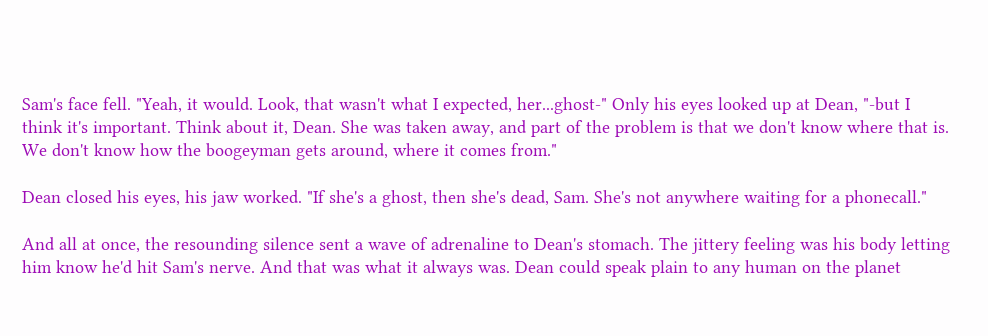Sam's face fell. "Yeah, it would. Look, that wasn't what I expected, her...ghost-" Only his eyes looked up at Dean, "-but I think it's important. Think about it, Dean. She was taken away, and part of the problem is that we don't know where that is. We don't know how the boogeyman gets around, where it comes from."

Dean closed his eyes, his jaw worked. "If she's a ghost, then she's dead, Sam. She's not anywhere waiting for a phonecall."

And all at once, the resounding silence sent a wave of adrenaline to Dean's stomach. The jittery feeling was his body letting him know he'd hit Sam's nerve. And that was what it always was. Dean could speak plain to any human on the planet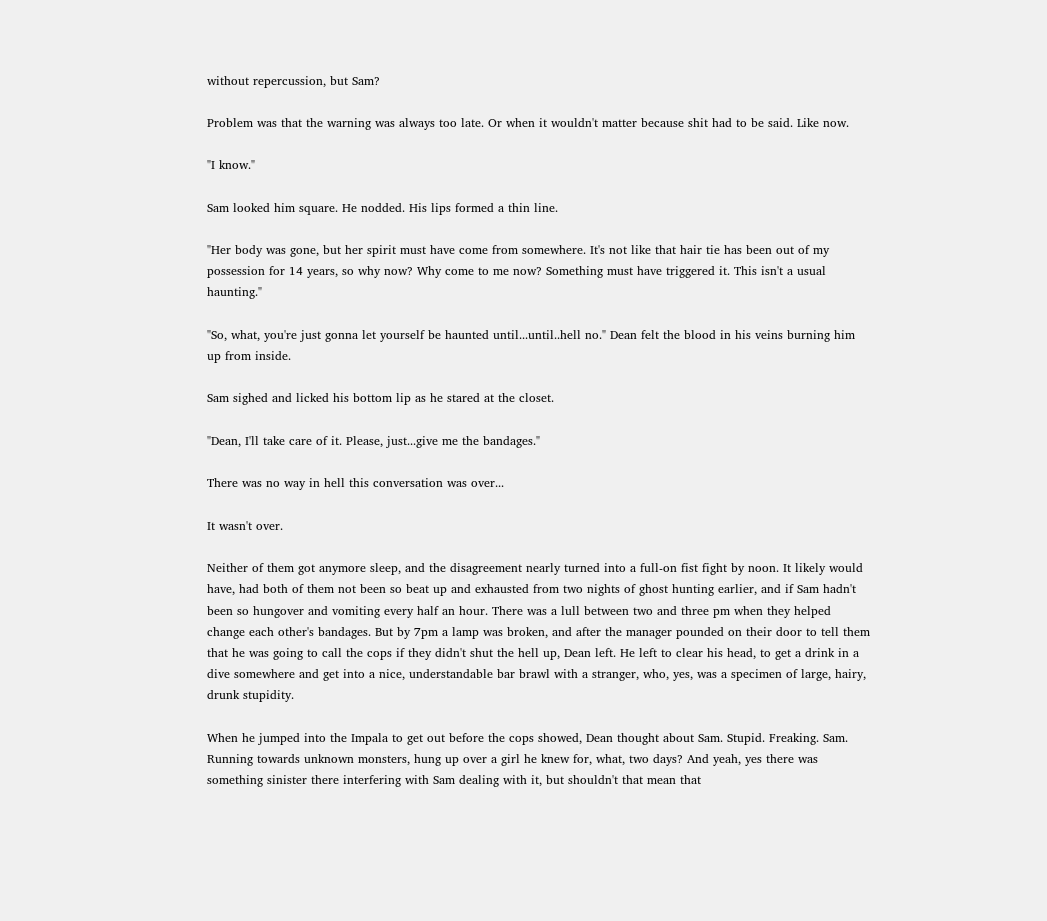without repercussion, but Sam?

Problem was that the warning was always too late. Or when it wouldn't matter because shit had to be said. Like now.

"I know."

Sam looked him square. He nodded. His lips formed a thin line.

"Her body was gone, but her spirit must have come from somewhere. It's not like that hair tie has been out of my possession for 14 years, so why now? Why come to me now? Something must have triggered it. This isn't a usual haunting."

"So, what, you're just gonna let yourself be haunted until...until..hell no." Dean felt the blood in his veins burning him up from inside.

Sam sighed and licked his bottom lip as he stared at the closet.

"Dean, I'll take care of it. Please, just...give me the bandages."

There was no way in hell this conversation was over...

It wasn't over.

Neither of them got anymore sleep, and the disagreement nearly turned into a full-on fist fight by noon. It likely would have, had both of them not been so beat up and exhausted from two nights of ghost hunting earlier, and if Sam hadn't been so hungover and vomiting every half an hour. There was a lull between two and three pm when they helped change each other's bandages. But by 7pm a lamp was broken, and after the manager pounded on their door to tell them that he was going to call the cops if they didn't shut the hell up, Dean left. He left to clear his head, to get a drink in a dive somewhere and get into a nice, understandable bar brawl with a stranger, who, yes, was a specimen of large, hairy, drunk stupidity.

When he jumped into the Impala to get out before the cops showed, Dean thought about Sam. Stupid. Freaking. Sam. Running towards unknown monsters, hung up over a girl he knew for, what, two days? And yeah, yes there was something sinister there interfering with Sam dealing with it, but shouldn't that mean that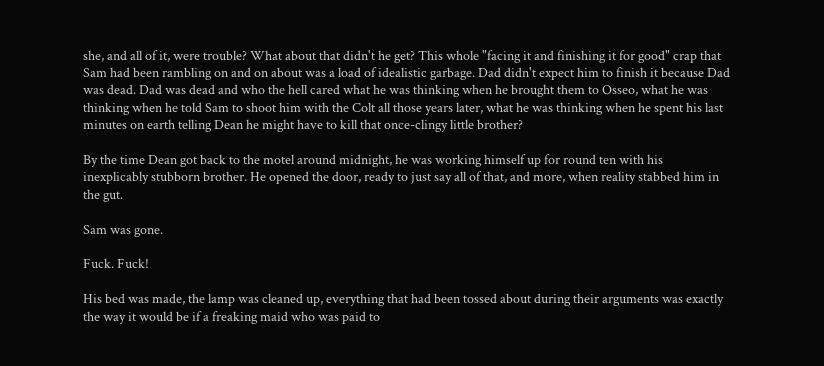she, and all of it, were trouble? What about that didn't he get? This whole "facing it and finishing it for good" crap that Sam had been rambling on and on about was a load of idealistic garbage. Dad didn't expect him to finish it because Dad was dead. Dad was dead and who the hell cared what he was thinking when he brought them to Osseo, what he was thinking when he told Sam to shoot him with the Colt all those years later, what he was thinking when he spent his last minutes on earth telling Dean he might have to kill that once-clingy little brother?

By the time Dean got back to the motel around midnight, he was working himself up for round ten with his inexplicably stubborn brother. He opened the door, ready to just say all of that, and more, when reality stabbed him in the gut.

Sam was gone.

Fuck. Fuck!

His bed was made, the lamp was cleaned up, everything that had been tossed about during their arguments was exactly the way it would be if a freaking maid who was paid to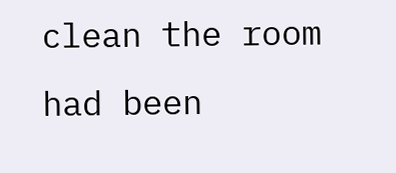clean the room had been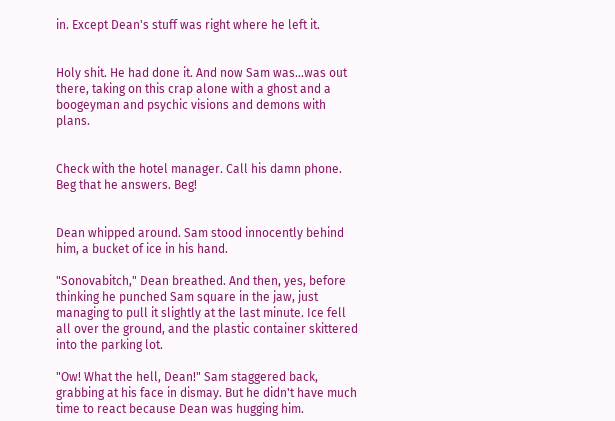in. Except Dean's stuff was right where he left it.


Holy shit. He had done it. And now Sam was...was out there, taking on this crap alone with a ghost and a boogeyman and psychic visions and demons with plans.


Check with the hotel manager. Call his damn phone. Beg that he answers. Beg!


Dean whipped around. Sam stood innocently behind him, a bucket of ice in his hand.

"Sonovabitch," Dean breathed. And then, yes, before thinking he punched Sam square in the jaw, just managing to pull it slightly at the last minute. Ice fell all over the ground, and the plastic container skittered into the parking lot.

"Ow! What the hell, Dean!" Sam staggered back, grabbing at his face in dismay. But he didn't have much time to react because Dean was hugging him.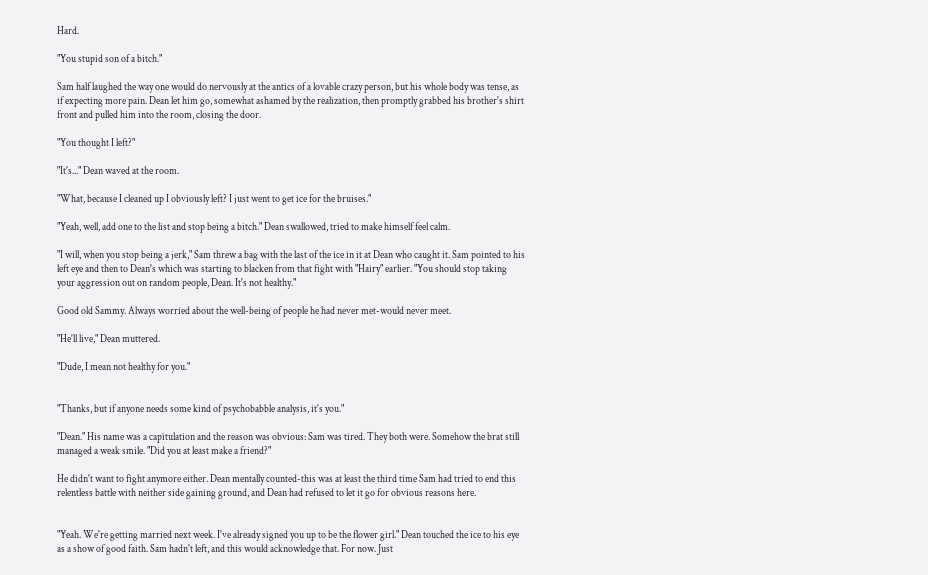Hard.

"You stupid son of a bitch."

Sam half laughed the way one would do nervously at the antics of a lovable crazy person, but his whole body was tense, as if expecting more pain. Dean let him go, somewhat ashamed by the realization, then promptly grabbed his brother's shirt front and pulled him into the room, closing the door.

"You thought I left?"

"It's..." Dean waved at the room.

"What, because I cleaned up I obviously left? I just went to get ice for the bruises."

"Yeah, well, add one to the list and stop being a bitch." Dean swallowed, tried to make himself feel calm.

"I will, when you stop being a jerk," Sam threw a bag with the last of the ice in it at Dean who caught it. Sam pointed to his left eye and then to Dean's which was starting to blacken from that fight with "Hairy" earlier. "You should stop taking your aggression out on random people, Dean. It's not healthy."

Good old Sammy. Always worried about the well-being of people he had never met-would never meet.

"He'll live," Dean muttered.

"Dude, I mean not healthy for you."


"Thanks, but if anyone needs some kind of psychobabble analysis, it's you."

"Dean." His name was a capitulation and the reason was obvious: Sam was tired. They both were. Somehow the brat still managed a weak smile. "Did you at least make a friend?"

He didn't want to fight anymore either. Dean mentally counted-this was at least the third time Sam had tried to end this relentless battle with neither side gaining ground, and Dean had refused to let it go for obvious reasons here.


"Yeah. We're getting married next week. I've already signed you up to be the flower girl." Dean touched the ice to his eye as a show of good faith. Sam hadn't left, and this would acknowledge that. For now. Just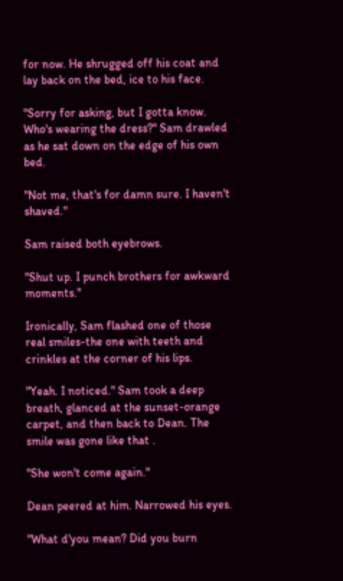for now. He shrugged off his coat and lay back on the bed, ice to his face.

"Sorry for asking, but I gotta know. Who's wearing the dress?" Sam drawled as he sat down on the edge of his own bed.

"Not me, that's for damn sure. I haven't shaved."

Sam raised both eyebrows.

"Shut up. I punch brothers for awkward moments."

Ironically, Sam flashed one of those real smiles-the one with teeth and crinkles at the corner of his lips.

"Yeah. I noticed." Sam took a deep breath, glanced at the sunset-orange carpet, and then back to Dean. The smile was gone like that .

"She won't come again."

Dean peered at him. Narrowed his eyes.

"What d'you mean? Did you burn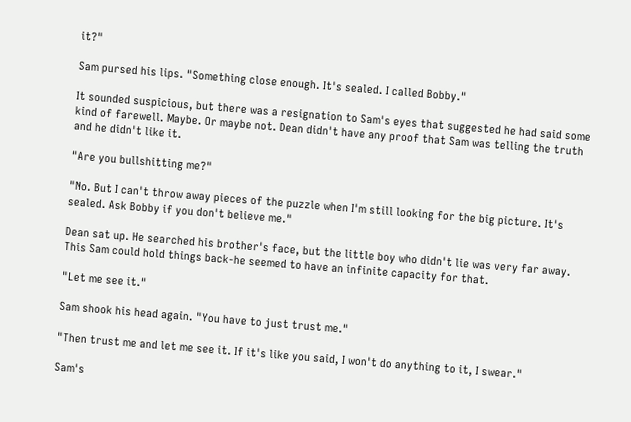it?"

Sam pursed his lips. "Something close enough. It's sealed. I called Bobby."

It sounded suspicious, but there was a resignation to Sam's eyes that suggested he had said some kind of farewell. Maybe. Or maybe not. Dean didn't have any proof that Sam was telling the truth and he didn't like it.

"Are you bullshitting me?"

"No. But I can't throw away pieces of the puzzle when I'm still looking for the big picture. It's sealed. Ask Bobby if you don't believe me."

Dean sat up. He searched his brother's face, but the little boy who didn't lie was very far away. This Sam could hold things back-he seemed to have an infinite capacity for that.

"Let me see it."

Sam shook his head again. "You have to just trust me."

"Then trust me and let me see it. If it's like you said, I won't do anything to it, I swear."

Sam's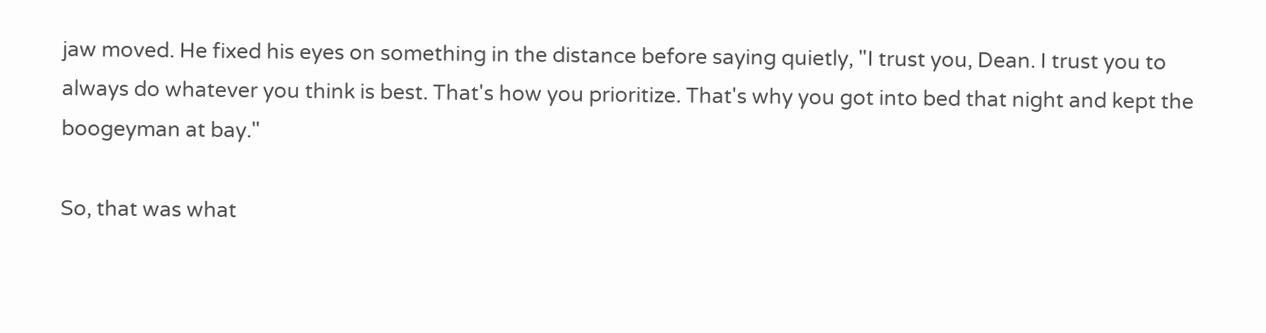jaw moved. He fixed his eyes on something in the distance before saying quietly, "I trust you, Dean. I trust you to always do whatever you think is best. That's how you prioritize. That's why you got into bed that night and kept the boogeyman at bay."

So, that was what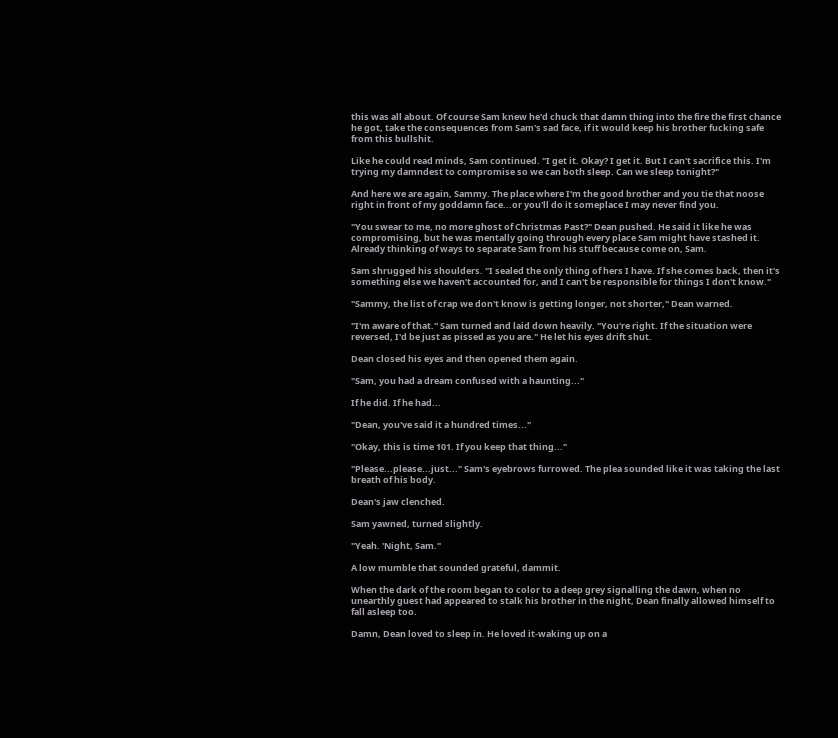this was all about. Of course Sam knew he'd chuck that damn thing into the fire the first chance he got, take the consequences from Sam's sad face, if it would keep his brother fucking safe from this bullshit.

Like he could read minds, Sam continued. "I get it. Okay? I get it. But I can't sacrifice this. I'm trying my damndest to compromise so we can both sleep. Can we sleep tonight?"

And here we are again, Sammy. The place where I'm the good brother and you tie that noose right in front of my goddamn face...or you'll do it someplace I may never find you.

"You swear to me, no more ghost of Christmas Past?" Dean pushed. He said it like he was compromising, but he was mentally going through every place Sam might have stashed it. Already thinking of ways to separate Sam from his stuff because come on, Sam.

Sam shrugged his shoulders. "I sealed the only thing of hers I have. If she comes back, then it's something else we haven't accounted for, and I can't be responsible for things I don't know."

"Sammy, the list of crap we don't know is getting longer, not shorter," Dean warned.

"I'm aware of that." Sam turned and laid down heavily. "You're right. If the situation were reversed, I'd be just as pissed as you are." He let his eyes drift shut.

Dean closed his eyes and then opened them again.

"Sam, you had a dream confused with a haunting..."

If he did. If he had...

"Dean, you've said it a hundred times..."

"Okay, this is time 101. If you keep that thing..."

"Please...please...just..." Sam's eyebrows furrowed. The plea sounded like it was taking the last breath of his body.

Dean's jaw clenched.

Sam yawned, turned slightly.

"Yeah. 'Night, Sam."

A low mumble that sounded grateful, dammit.

When the dark of the room began to color to a deep grey signalling the dawn, when no unearthly guest had appeared to stalk his brother in the night, Dean finally allowed himself to fall asleep too.

Damn, Dean loved to sleep in. He loved it-waking up on a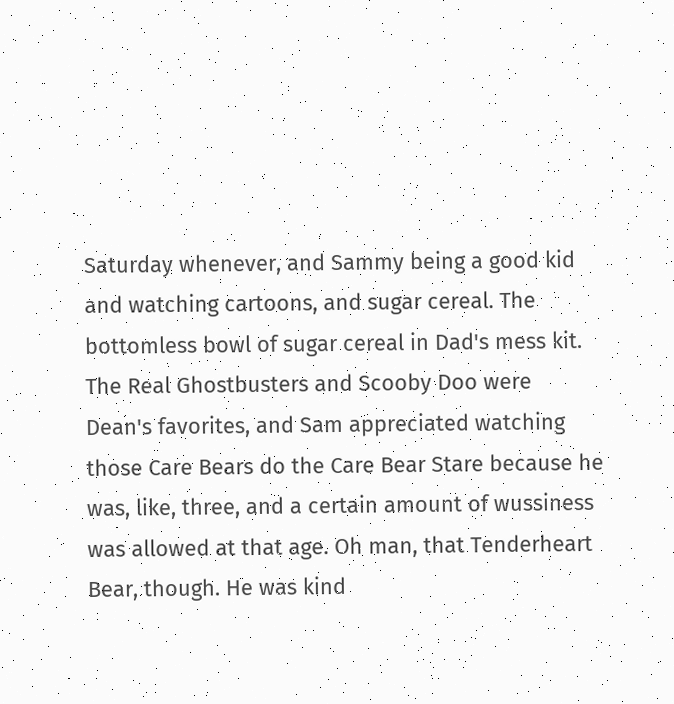Saturday whenever, and Sammy being a good kid and watching cartoons, and sugar cereal. The bottomless bowl of sugar cereal in Dad's mess kit. The Real Ghostbusters and Scooby Doo were Dean's favorites, and Sam appreciated watching those Care Bears do the Care Bear Stare because he was, like, three, and a certain amount of wussiness was allowed at that age. Oh man, that Tenderheart Bear, though. He was kind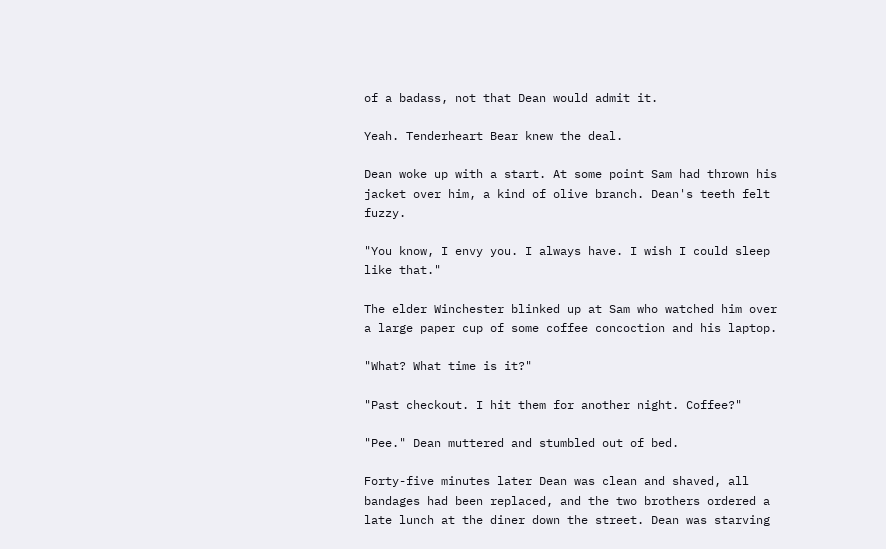of a badass, not that Dean would admit it.

Yeah. Tenderheart Bear knew the deal.

Dean woke up with a start. At some point Sam had thrown his jacket over him, a kind of olive branch. Dean's teeth felt fuzzy.

"You know, I envy you. I always have. I wish I could sleep like that."

The elder Winchester blinked up at Sam who watched him over a large paper cup of some coffee concoction and his laptop.

"What? What time is it?"

"Past checkout. I hit them for another night. Coffee?"

"Pee." Dean muttered and stumbled out of bed.

Forty-five minutes later Dean was clean and shaved, all bandages had been replaced, and the two brothers ordered a late lunch at the diner down the street. Dean was starving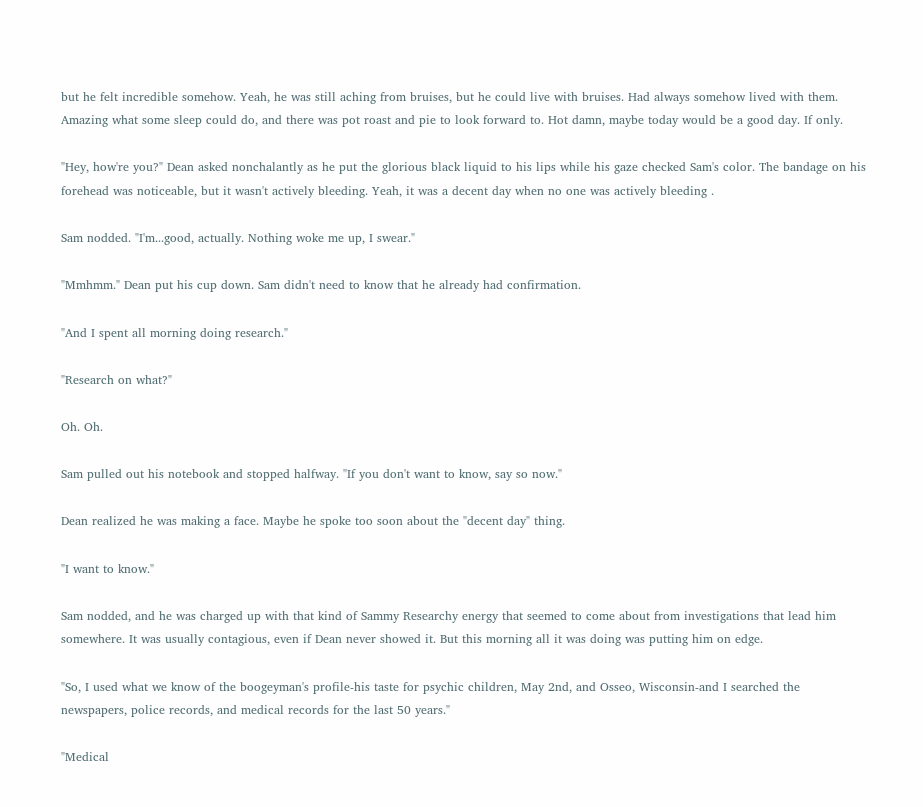but he felt incredible somehow. Yeah, he was still aching from bruises, but he could live with bruises. Had always somehow lived with them. Amazing what some sleep could do, and there was pot roast and pie to look forward to. Hot damn, maybe today would be a good day. If only.

"Hey, how're you?" Dean asked nonchalantly as he put the glorious black liquid to his lips while his gaze checked Sam's color. The bandage on his forehead was noticeable, but it wasn't actively bleeding. Yeah, it was a decent day when no one was actively bleeding .

Sam nodded. "I'm...good, actually. Nothing woke me up, I swear."

"Mmhmm." Dean put his cup down. Sam didn't need to know that he already had confirmation.

"And I spent all morning doing research."

"Research on what?"

Oh. Oh.

Sam pulled out his notebook and stopped halfway. "If you don't want to know, say so now."

Dean realized he was making a face. Maybe he spoke too soon about the "decent day" thing.

"I want to know."

Sam nodded, and he was charged up with that kind of Sammy Researchy energy that seemed to come about from investigations that lead him somewhere. It was usually contagious, even if Dean never showed it. But this morning all it was doing was putting him on edge.

"So, I used what we know of the boogeyman's profile-his taste for psychic children, May 2nd, and Osseo, Wisconsin-and I searched the newspapers, police records, and medical records for the last 50 years."

"Medical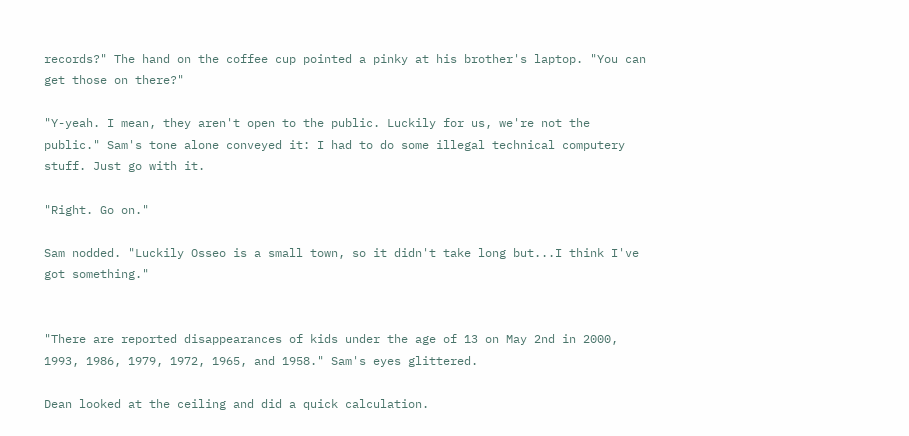records?" The hand on the coffee cup pointed a pinky at his brother's laptop. "You can get those on there?"

"Y-yeah. I mean, they aren't open to the public. Luckily for us, we're not the public." Sam's tone alone conveyed it: I had to do some illegal technical computery stuff. Just go with it.

"Right. Go on."

Sam nodded. "Luckily Osseo is a small town, so it didn't take long but...I think I've got something."


"There are reported disappearances of kids under the age of 13 on May 2nd in 2000, 1993, 1986, 1979, 1972, 1965, and 1958." Sam's eyes glittered.

Dean looked at the ceiling and did a quick calculation.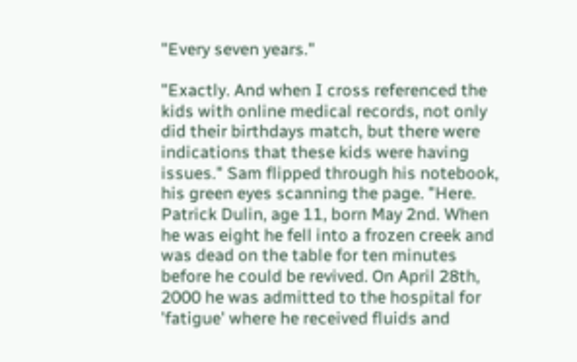"Every seven years."

"Exactly. And when I cross referenced the kids with online medical records, not only did their birthdays match, but there were indications that these kids were having issues." Sam flipped through his notebook, his green eyes scanning the page. "Here. Patrick Dulin, age 11, born May 2nd. When he was eight he fell into a frozen creek and was dead on the table for ten minutes before he could be revived. On April 28th, 2000 he was admitted to the hospital for 'fatigue' where he received fluids and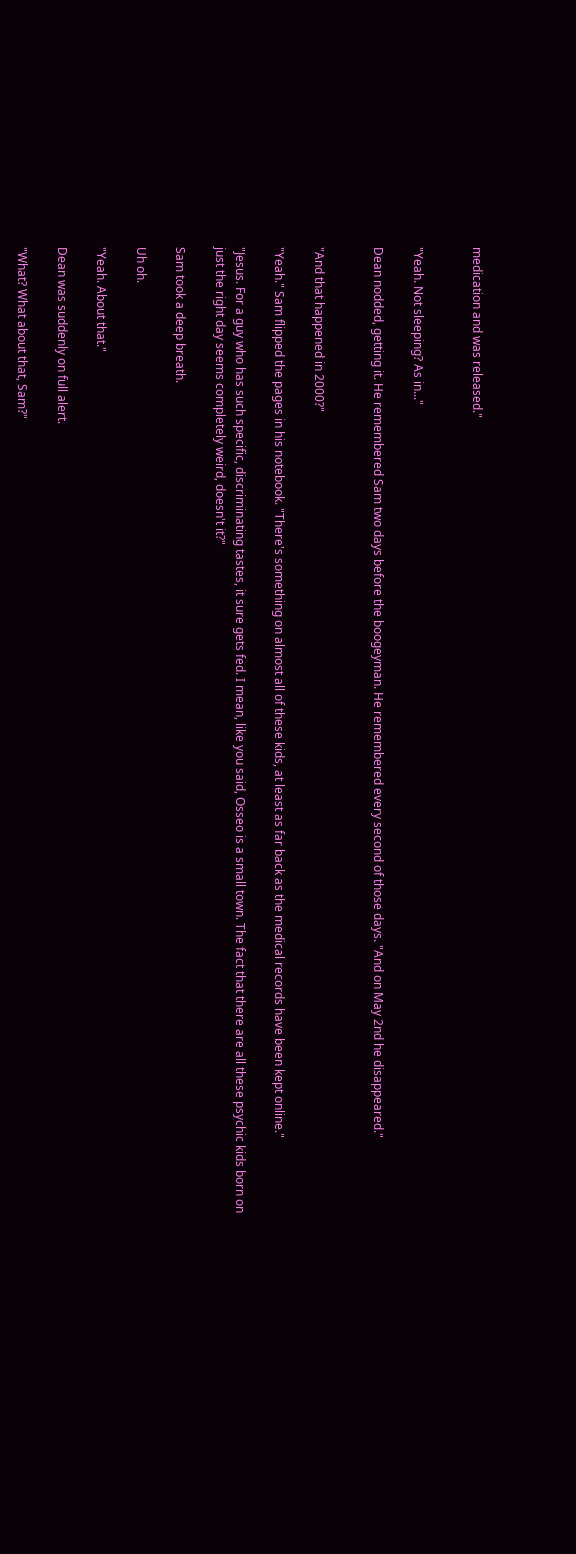medication and was released."


"Yeah. Not sleeping? As in..."

Dean nodded, getting it. He remembered Sam two days before the boogeyman. He remembered every second of those days. "And on May 2nd he disappeared."


"And that happened in 2000?"

"Yeah." Sam flipped the pages in his notebook. "There's something on almost all of these kids, at least as far back as the medical records have been kept online."

"Jesus. For a guy who has such specific, discriminating tastes, it sure gets fed. I mean, like you said, Osseo is a small town. The fact that there are all these psychic kids born on just the right day seems completely weird, doesn't it?"

Sam took a deep breath.

Uh oh.

"Yeah. About that."

Dean was suddenly on full alert.

"What? What about that, Sam?"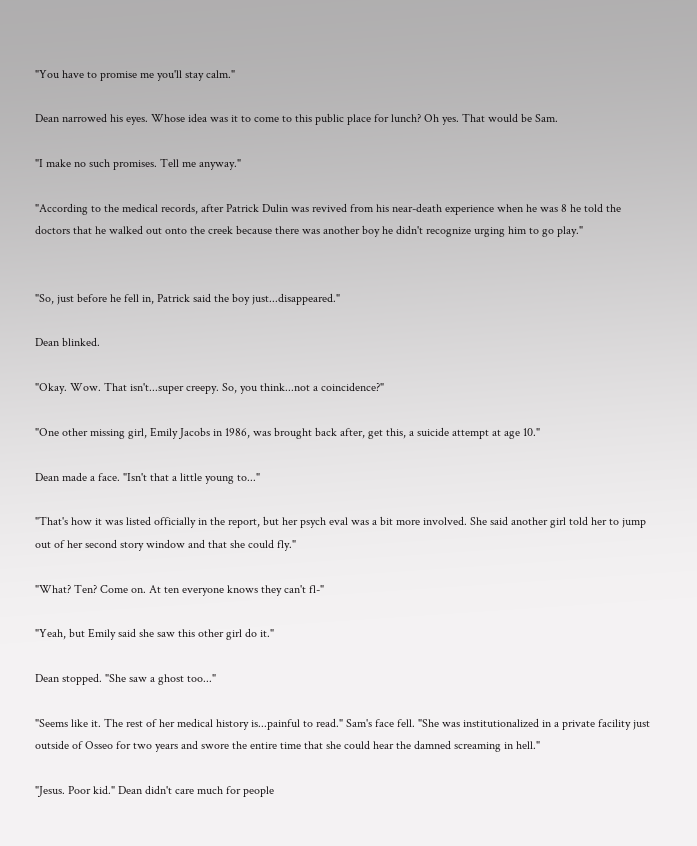"You have to promise me you'll stay calm."

Dean narrowed his eyes. Whose idea was it to come to this public place for lunch? Oh yes. That would be Sam.

"I make no such promises. Tell me anyway."

"According to the medical records, after Patrick Dulin was revived from his near-death experience when he was 8 he told the doctors that he walked out onto the creek because there was another boy he didn't recognize urging him to go play."


"So, just before he fell in, Patrick said the boy just...disappeared."

Dean blinked.

"Okay. Wow. That isn't...super creepy. So, you think...not a coincidence?"

"One other missing girl, Emily Jacobs in 1986, was brought back after, get this, a suicide attempt at age 10."

Dean made a face. "Isn't that a little young to..."

"That's how it was listed officially in the report, but her psych eval was a bit more involved. She said another girl told her to jump out of her second story window and that she could fly."

"What? Ten? Come on. At ten everyone knows they can't fl-"

"Yeah, but Emily said she saw this other girl do it."

Dean stopped. "She saw a ghost too..."

"Seems like it. The rest of her medical history is...painful to read." Sam's face fell. "She was institutionalized in a private facility just outside of Osseo for two years and swore the entire time that she could hear the damned screaming in hell."

"Jesus. Poor kid." Dean didn't care much for people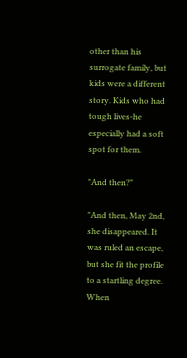other than his surrogate family, but kids were a different story. Kids who had tough lives-he especially had a soft spot for them.

"And then?"

"And then, May 2nd, she disappeared. It was ruled an escape, but she fit the profile to a startling degree. When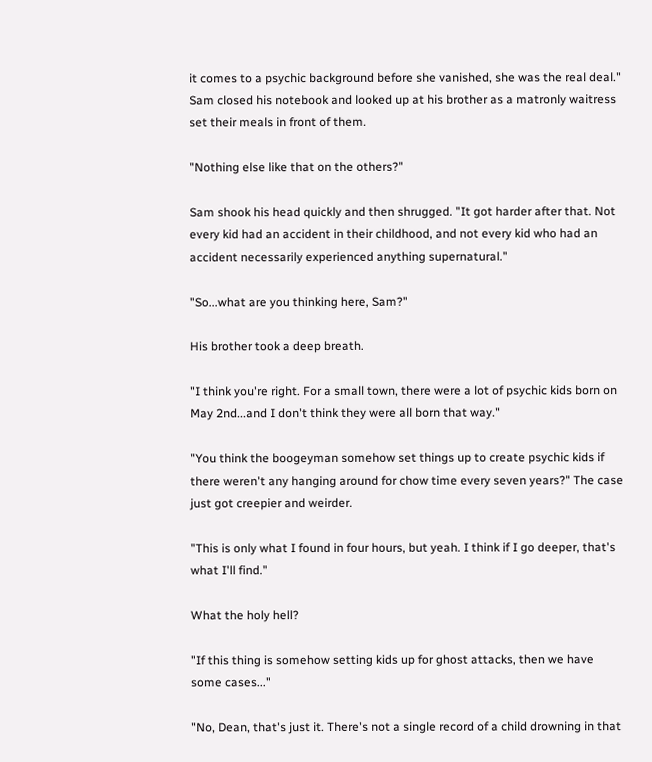it comes to a psychic background before she vanished, she was the real deal." Sam closed his notebook and looked up at his brother as a matronly waitress set their meals in front of them.

"Nothing else like that on the others?"

Sam shook his head quickly and then shrugged. "It got harder after that. Not every kid had an accident in their childhood, and not every kid who had an accident necessarily experienced anything supernatural."

"So...what are you thinking here, Sam?"

His brother took a deep breath.

"I think you're right. For a small town, there were a lot of psychic kids born on May 2nd...and I don't think they were all born that way."

"You think the boogeyman somehow set things up to create psychic kids if there weren't any hanging around for chow time every seven years?" The case just got creepier and weirder.

"This is only what I found in four hours, but yeah. I think if I go deeper, that's what I'll find."

What the holy hell?

"If this thing is somehow setting kids up for ghost attacks, then we have some cases..."

"No, Dean, that's just it. There's not a single record of a child drowning in that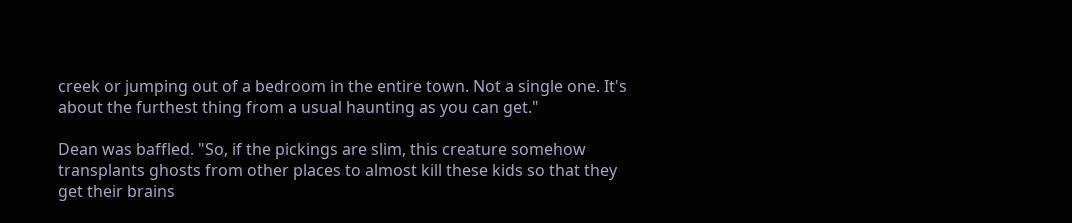creek or jumping out of a bedroom in the entire town. Not a single one. It's about the furthest thing from a usual haunting as you can get."

Dean was baffled. "So, if the pickings are slim, this creature somehow transplants ghosts from other places to almost kill these kids so that they get their brains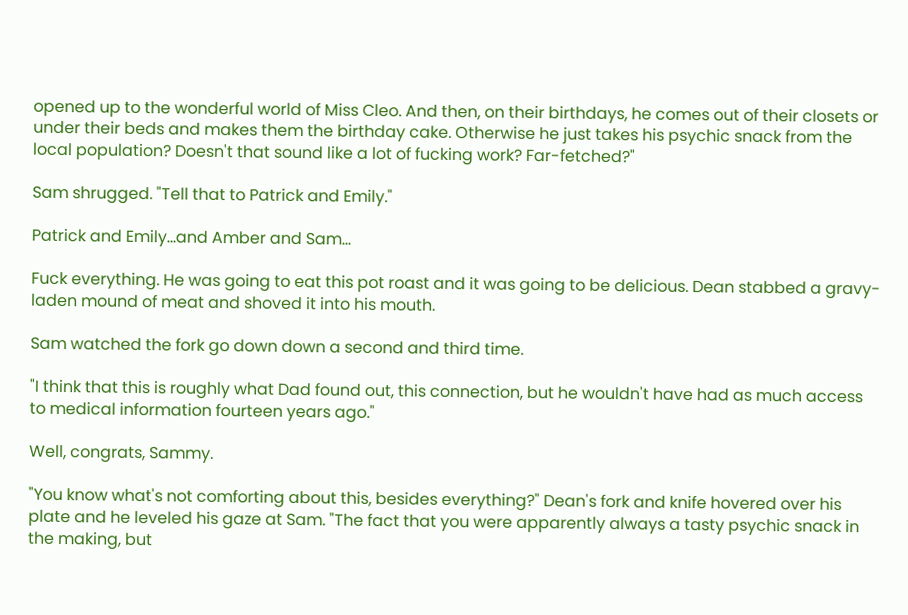opened up to the wonderful world of Miss Cleo. And then, on their birthdays, he comes out of their closets or under their beds and makes them the birthday cake. Otherwise he just takes his psychic snack from the local population? Doesn't that sound like a lot of fucking work? Far-fetched?"

Sam shrugged. "Tell that to Patrick and Emily."

Patrick and Emily...and Amber and Sam...

Fuck everything. He was going to eat this pot roast and it was going to be delicious. Dean stabbed a gravy-laden mound of meat and shoved it into his mouth.

Sam watched the fork go down down a second and third time.

"I think that this is roughly what Dad found out, this connection, but he wouldn't have had as much access to medical information fourteen years ago."

Well, congrats, Sammy.

"You know what's not comforting about this, besides everything?" Dean's fork and knife hovered over his plate and he leveled his gaze at Sam. "The fact that you were apparently always a tasty psychic snack in the making, but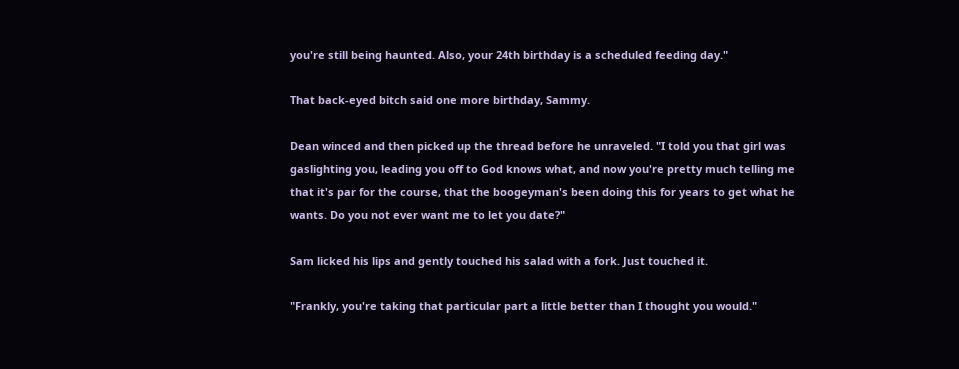you're still being haunted. Also, your 24th birthday is a scheduled feeding day."

That back-eyed bitch said one more birthday, Sammy.

Dean winced and then picked up the thread before he unraveled. "I told you that girl was gaslighting you, leading you off to God knows what, and now you're pretty much telling me that it's par for the course, that the boogeyman's been doing this for years to get what he wants. Do you not ever want me to let you date?"

Sam licked his lips and gently touched his salad with a fork. Just touched it.

"Frankly, you're taking that particular part a little better than I thought you would."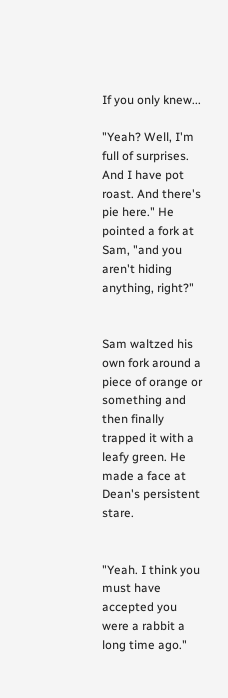If you only knew...

"Yeah? Well, I'm full of surprises. And I have pot roast. And there's pie here." He pointed a fork at Sam, "and you aren't hiding anything, right?"


Sam waltzed his own fork around a piece of orange or something and then finally trapped it with a leafy green. He made a face at Dean's persistent stare.


"Yeah. I think you must have accepted you were a rabbit a long time ago."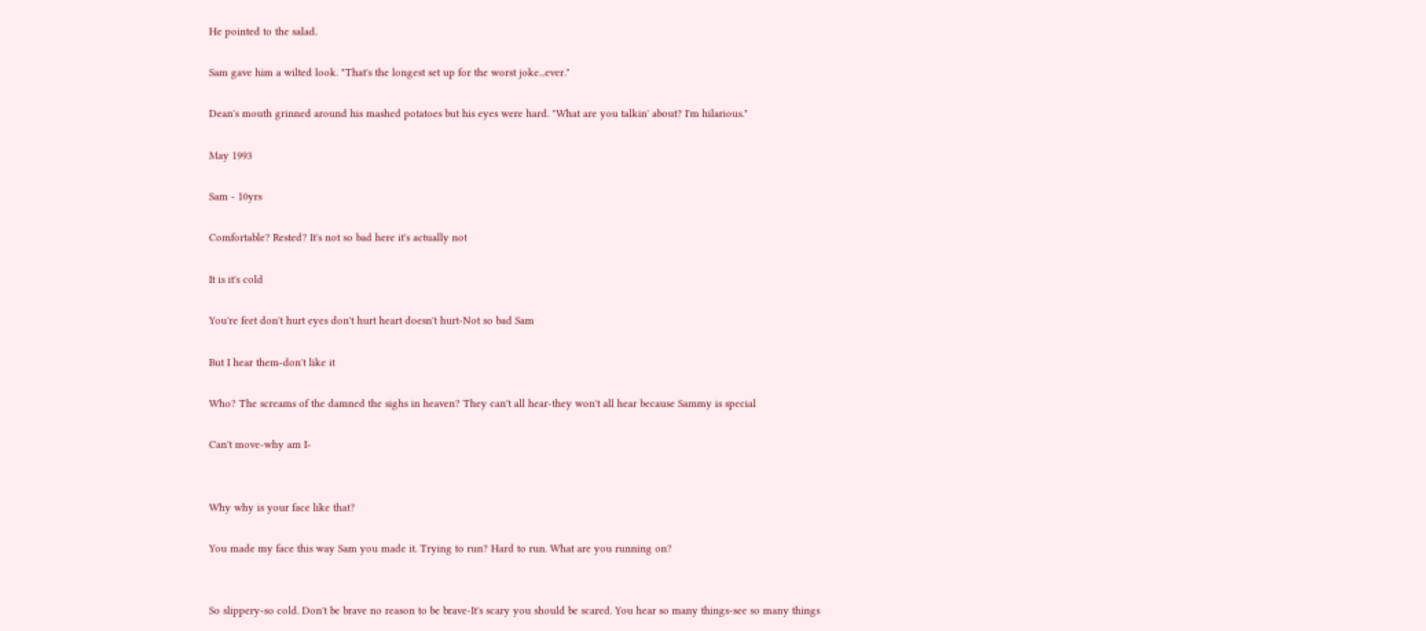He pointed to the salad.

Sam gave him a wilted look. "That's the longest set up for the worst joke...ever."

Dean's mouth grinned around his mashed potatoes but his eyes were hard. "What are you talkin' about? I'm hilarious."

May 1993

Sam - 10yrs

Comfortable? Rested? It's not so bad here it's actually not

It is it's cold

You're feet don't hurt eyes don't hurt heart doesn't hurt-Not so bad Sam

But I hear them-don't like it

Who? The screams of the damned the sighs in heaven? They can't all hear-they won't all hear because Sammy is special

Can't move-why am I-


Why why is your face like that?

You made my face this way Sam you made it. Trying to run? Hard to run. What are you running on?


So slippery-so cold. Don't be brave no reason to be brave-It's scary you should be scared. You hear so many things-see so many things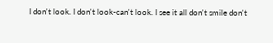I don't look. I don't look-can't look. I see it all don't smile don't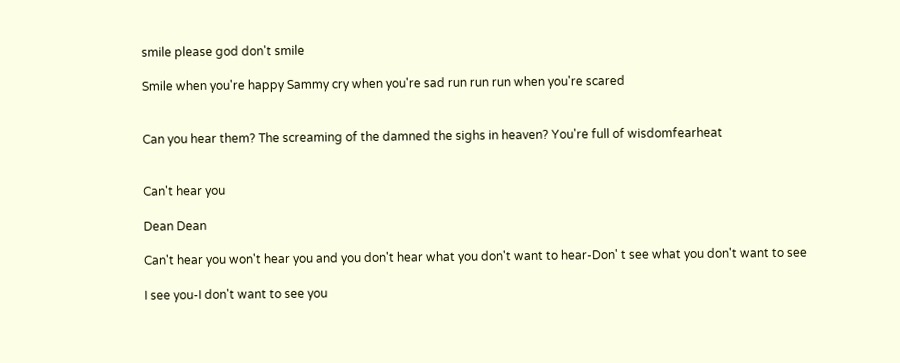smile please god don't smile

Smile when you're happy Sammy cry when you're sad run run run when you're scared


Can you hear them? The screaming of the damned the sighs in heaven? You're full of wisdomfearheat


Can't hear you

Dean Dean

Can't hear you won't hear you and you don't hear what you don't want to hear-Don' t see what you don't want to see

I see you-I don't want to see you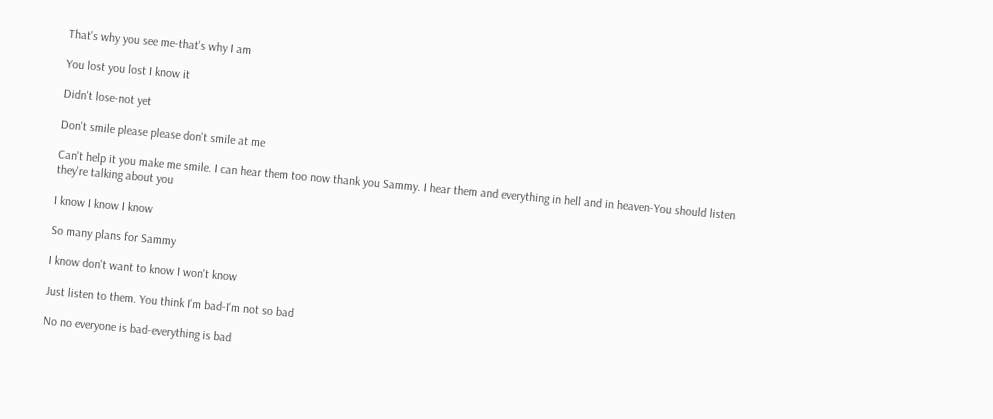That's why you see me-that's why I am

You lost you lost I know it

Didn't lose-not yet

Don't smile please please don't smile at me

Can't help it you make me smile. I can hear them too now thank you Sammy. I hear them and everything in hell and in heaven-You should listen they're talking about you

I know I know I know

So many plans for Sammy

I know don't want to know I won't know

Just listen to them. You think I'm bad-I'm not so bad

No no everyone is bad-everything is bad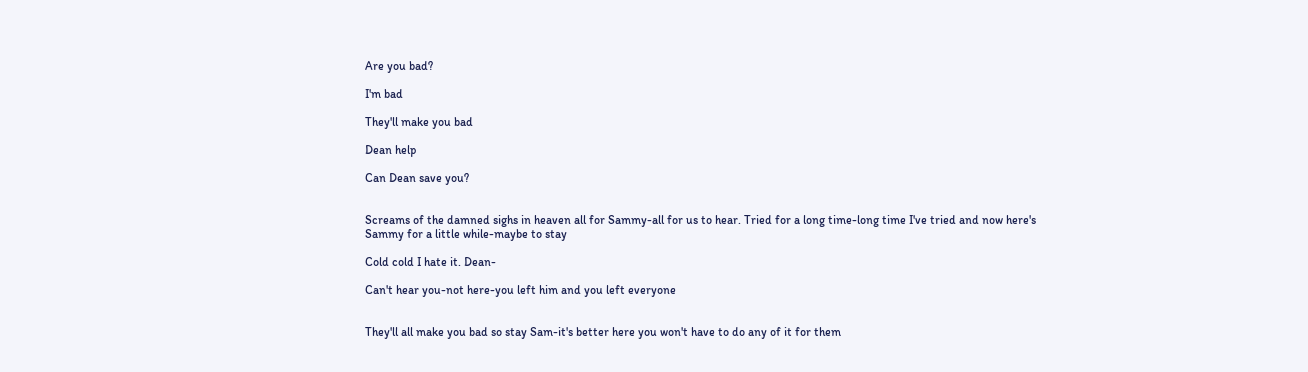Are you bad?

I'm bad

They'll make you bad

Dean help

Can Dean save you?


Screams of the damned sighs in heaven all for Sammy-all for us to hear. Tried for a long time-long time I've tried and now here's Sammy for a little while-maybe to stay

Cold cold I hate it. Dean-

Can't hear you-not here-you left him and you left everyone


They'll all make you bad so stay Sam-it's better here you won't have to do any of it for them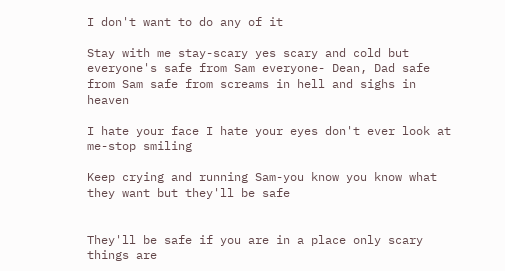I don't want to do any of it

Stay with me stay-scary yes scary and cold but everyone's safe from Sam everyone- Dean, Dad safe from Sam safe from screams in hell and sighs in heaven

I hate your face I hate your eyes don't ever look at me-stop smiling

Keep crying and running Sam-you know you know what they want but they'll be safe


They'll be safe if you are in a place only scary things are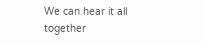We can hear it all together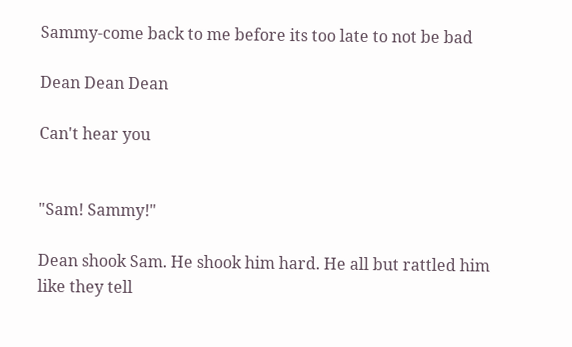Sammy-come back to me before its too late to not be bad

Dean Dean Dean

Can't hear you


"Sam! Sammy!"

Dean shook Sam. He shook him hard. He all but rattled him like they tell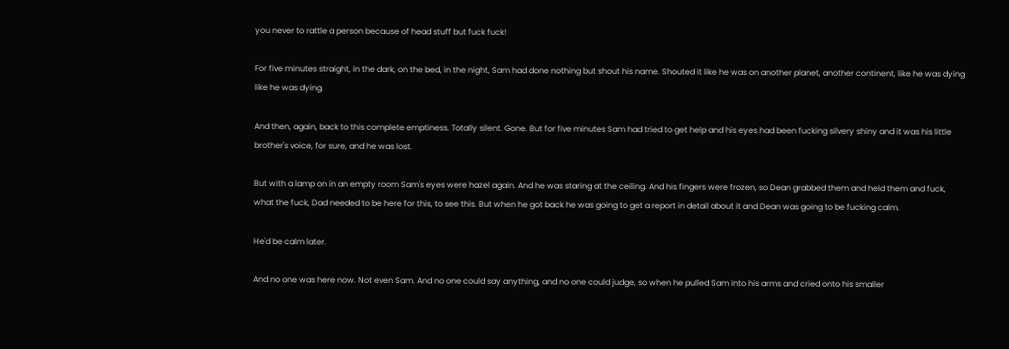you never to rattle a person because of head stuff but fuck fuck!

For five minutes straight, in the dark, on the bed, in the night, Sam had done nothing but shout his name. Shouted it like he was on another planet, another continent, like he was dying like he was dying.

And then, again, back to this complete emptiness. Totally silent. Gone. But for five minutes Sam had tried to get help and his eyes had been fucking silvery shiny and it was his little brother's voice, for sure, and he was lost.

But with a lamp on in an empty room Sam's eyes were hazel again. And he was staring at the ceiling. And his fingers were frozen, so Dean grabbed them and held them and fuck, what the fuck, Dad needed to be here for this, to see this. But when he got back he was going to get a report in detail about it and Dean was going to be fucking calm.

He'd be calm later.

And no one was here now. Not even Sam. And no one could say anything, and no one could judge, so when he pulled Sam into his arms and cried onto his smaller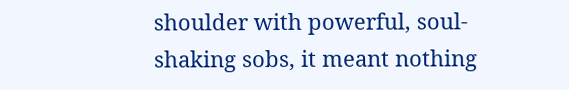shoulder with powerful, soul-shaking sobs, it meant nothing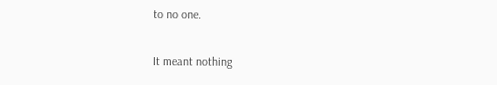to no one.

It meant nothing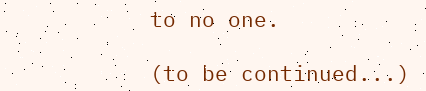to no one.

(to be continued...)